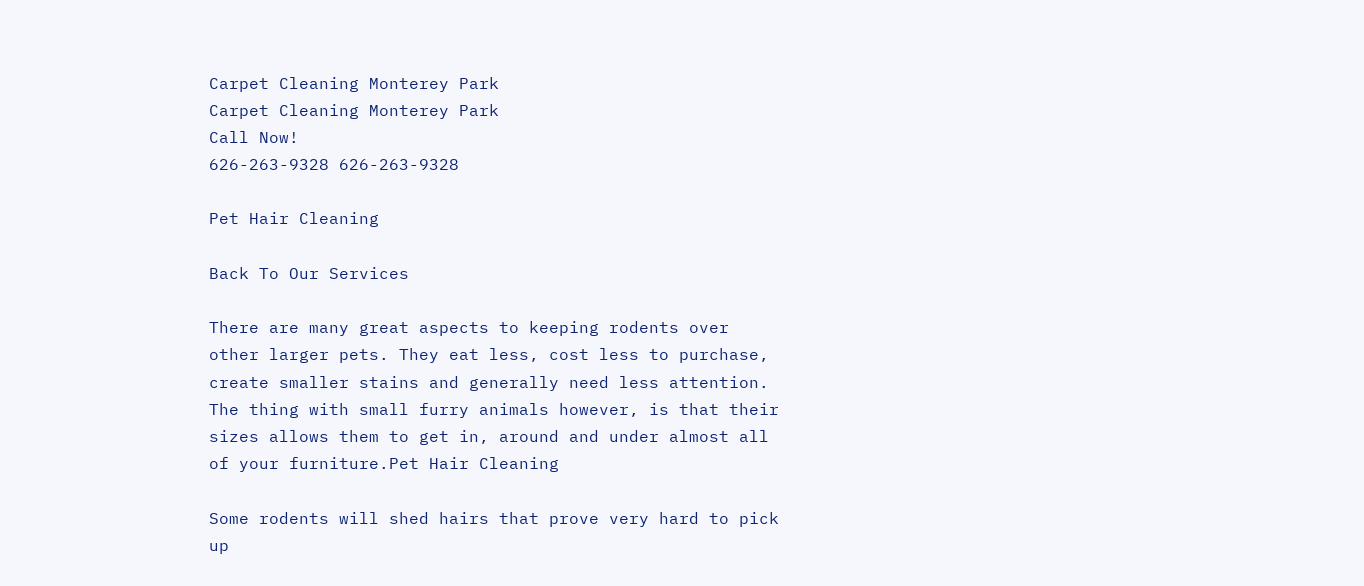Carpet Cleaning Monterey Park
Carpet Cleaning Monterey Park
Call Now!
626-263-9328 626-263-9328

Pet Hair Cleaning

Back To Our Services

There are many great aspects to keeping rodents over other larger pets. They eat less, cost less to purchase, create smaller stains and generally need less attention. The thing with small furry animals however, is that their sizes allows them to get in, around and under almost all of your furniture.Pet Hair Cleaning

Some rodents will shed hairs that prove very hard to pick up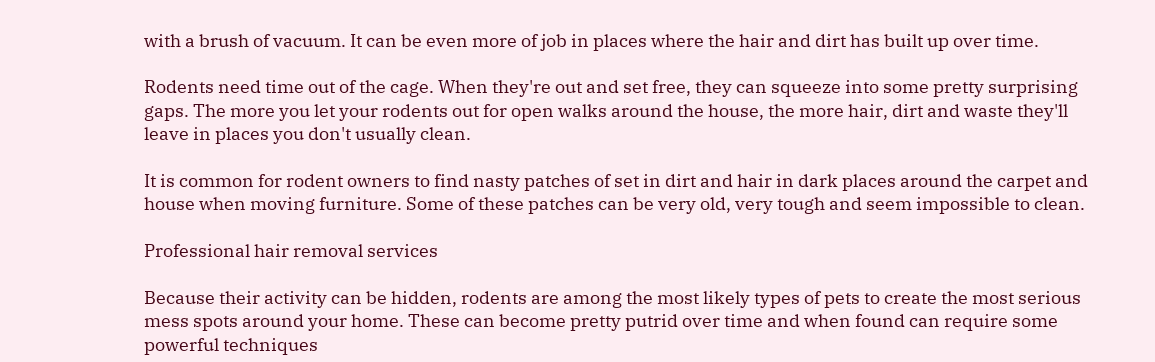with a brush of vacuum. It can be even more of job in places where the hair and dirt has built up over time.

Rodents need time out of the cage. When they're out and set free, they can squeeze into some pretty surprising gaps. The more you let your rodents out for open walks around the house, the more hair, dirt and waste they'll leave in places you don't usually clean.

It is common for rodent owners to find nasty patches of set in dirt and hair in dark places around the carpet and house when moving furniture. Some of these patches can be very old, very tough and seem impossible to clean.

Professional hair removal services

Because their activity can be hidden, rodents are among the most likely types of pets to create the most serious mess spots around your home. These can become pretty putrid over time and when found can require some powerful techniques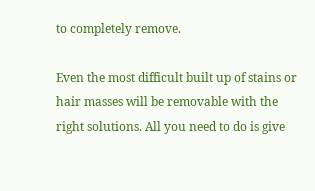to completely remove.

Even the most difficult built up of stains or hair masses will be removable with the right solutions. All you need to do is give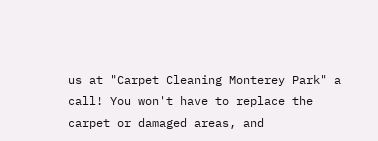us at "Carpet Cleaning Monterey Park" a call! You won't have to replace the carpet or damaged areas, and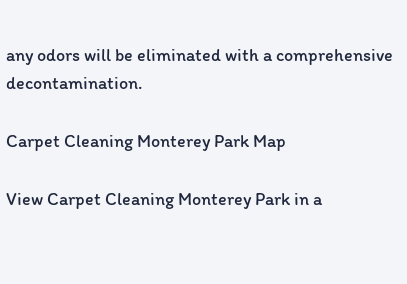any odors will be eliminated with a comprehensive decontamination.

Carpet Cleaning Monterey Park Map

View Carpet Cleaning Monterey Park in a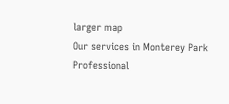larger map
Our services in Monterey Park
Professional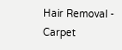Hair Removal - Carpet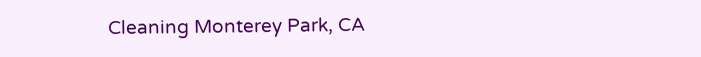Cleaning Monterey Park, CA